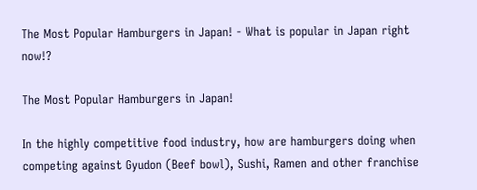The Most Popular Hamburgers in Japan! - What is popular in Japan right now!?

The Most Popular Hamburgers in Japan!

In the highly competitive food industry, how are hamburgers doing when competing against Gyudon (Beef bowl), Sushi, Ramen and other franchise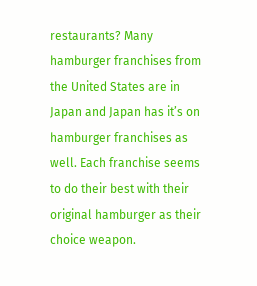restaurants? Many hamburger franchises from the United States are in Japan and Japan has it’s on hamburger franchises as well. Each franchise seems to do their best with their original hamburger as their choice weapon.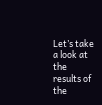Let’s take a look at the results of the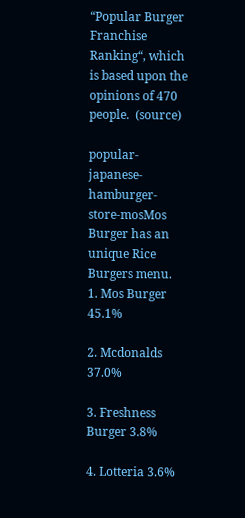“Popular Burger Franchise Ranking“, which is based upon the opinions of 470 people.  (source)

popular-japanese-hamburger-store-mosMos Burger has an unique Rice Burgers menu.
1. Mos Burger 45.1%

2. Mcdonalds 37.0%

3. Freshness Burger 3.8%

4. Lotteria 3.6%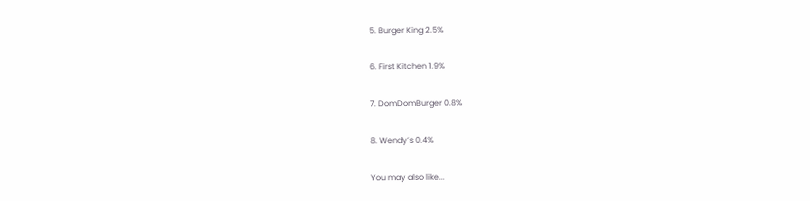5. Burger King 2.5%

6. First Kitchen 1.9%

7. DomDomBurger 0.8%

8. Wendy’s 0.4%

You may also like...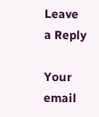Leave a Reply

Your email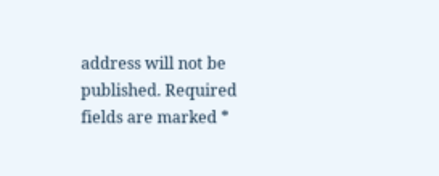address will not be published. Required fields are marked *